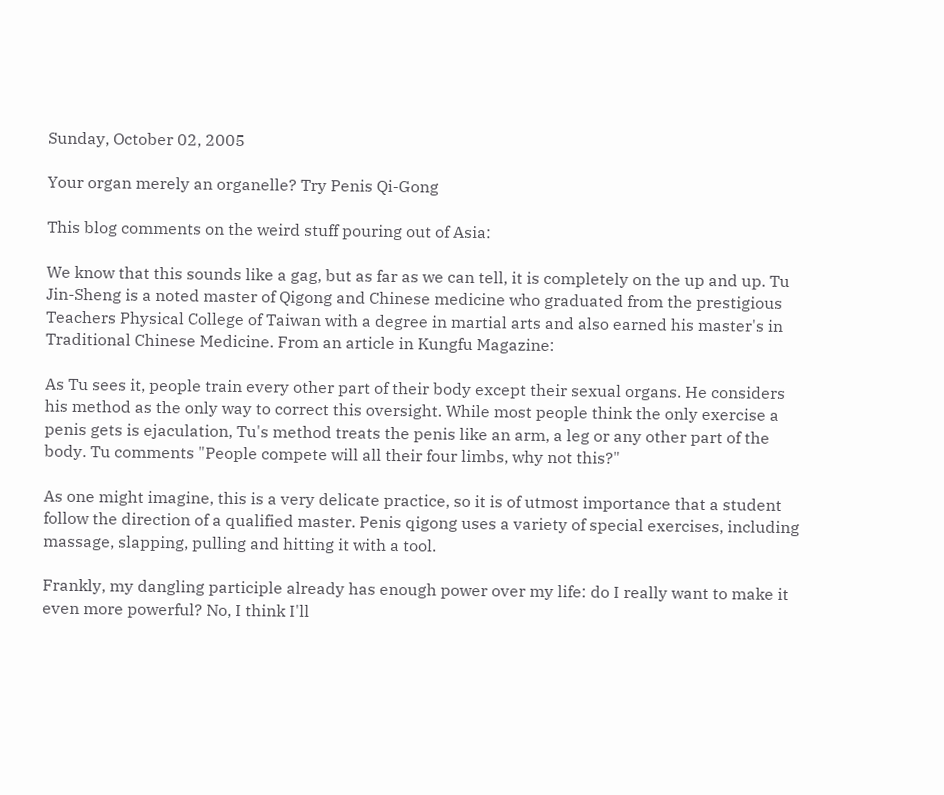Sunday, October 02, 2005

Your organ merely an organelle? Try Penis Qi-Gong

This blog comments on the weird stuff pouring out of Asia:

We know that this sounds like a gag, but as far as we can tell, it is completely on the up and up. Tu Jin-Sheng is a noted master of Qigong and Chinese medicine who graduated from the prestigious Teachers Physical College of Taiwan with a degree in martial arts and also earned his master's in Traditional Chinese Medicine. From an article in Kungfu Magazine:

As Tu sees it, people train every other part of their body except their sexual organs. He considers his method as the only way to correct this oversight. While most people think the only exercise a penis gets is ejaculation, Tu's method treats the penis like an arm, a leg or any other part of the body. Tu comments "People compete will all their four limbs, why not this?"

As one might imagine, this is a very delicate practice, so it is of utmost importance that a student follow the direction of a qualified master. Penis qigong uses a variety of special exercises, including massage, slapping, pulling and hitting it with a tool.

Frankly, my dangling participle already has enough power over my life: do I really want to make it even more powerful? No, I think I'll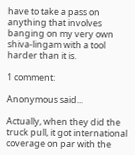have to take a pass on anything that involves banging on my very own shiva-lingam with a tool harder than it is.

1 comment:

Anonymous said...

Actually, when they did the truck pull, it got international coverage on par with the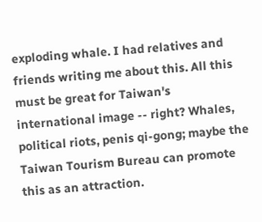exploding whale. I had relatives and friends writing me about this. All this must be great for Taiwan's international image -- right? Whales, political riots, penis qi-gong; maybe the Taiwan Tourism Bureau can promote this as an attraction.